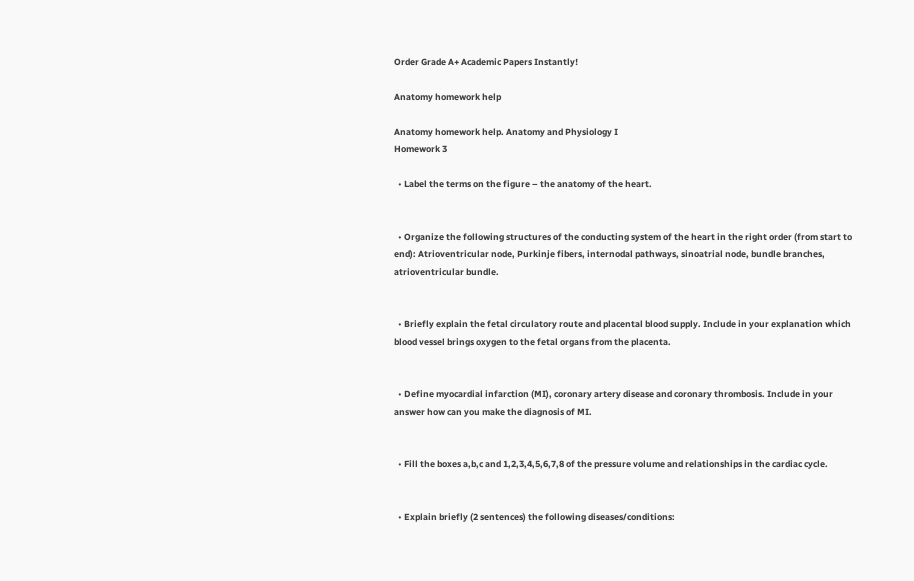Order Grade A+ Academic Papers Instantly!

Anatomy homework help

Anatomy homework help. Anatomy and Physiology I
Homework 3

  • Label the terms on the figure – the anatomy of the heart.


  • Organize the following structures of the conducting system of the heart in the right order (from start to end): Atrioventricular node, Purkinje fibers, internodal pathways, sinoatrial node, bundle branches, atrioventricular bundle.


  • Briefly explain the fetal circulatory route and placental blood supply. Include in your explanation which blood vessel brings oxygen to the fetal organs from the placenta.


  • Define myocardial infarction (MI), coronary artery disease and coronary thrombosis. Include in your answer how can you make the diagnosis of MI.


  • Fill the boxes a,b,c and 1,2,3,4,5,6,7,8 of the pressure volume and relationships in the cardiac cycle.


  • Explain briefly (2 sentences) the following diseases/conditions: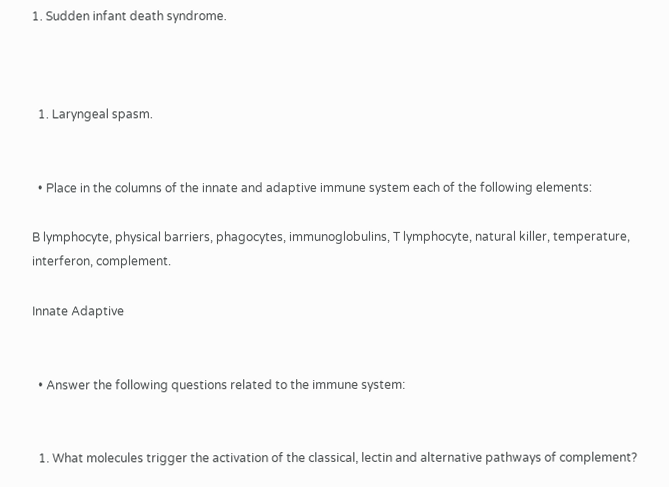1. Sudden infant death syndrome.



  1. Laryngeal spasm.


  • Place in the columns of the innate and adaptive immune system each of the following elements:

B lymphocyte, physical barriers, phagocytes, immunoglobulins, T lymphocyte, natural killer, temperature, interferon, complement.

Innate Adaptive


  • Answer the following questions related to the immune system:


  1. What molecules trigger the activation of the classical, lectin and alternative pathways of complement?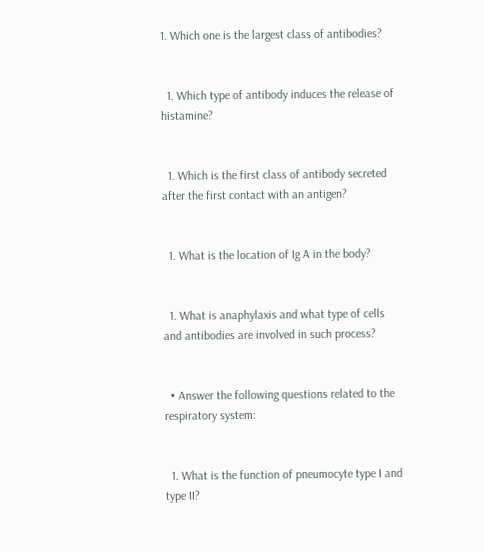1. Which one is the largest class of antibodies?


  1. Which type of antibody induces the release of histamine?


  1. Which is the first class of antibody secreted after the first contact with an antigen?


  1. What is the location of Ig A in the body?


  1. What is anaphylaxis and what type of cells and antibodies are involved in such process?


  • Answer the following questions related to the respiratory system:


  1. What is the function of pneumocyte type I and type II?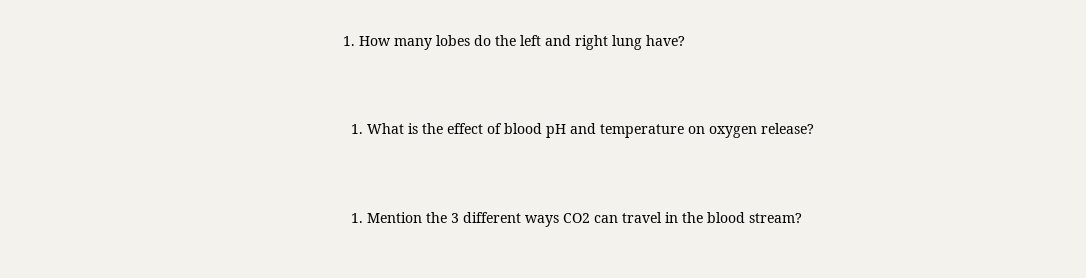1. How many lobes do the left and right lung have?


  1. What is the effect of blood pH and temperature on oxygen release?


  1. Mention the 3 different ways CO2 can travel in the blood stream?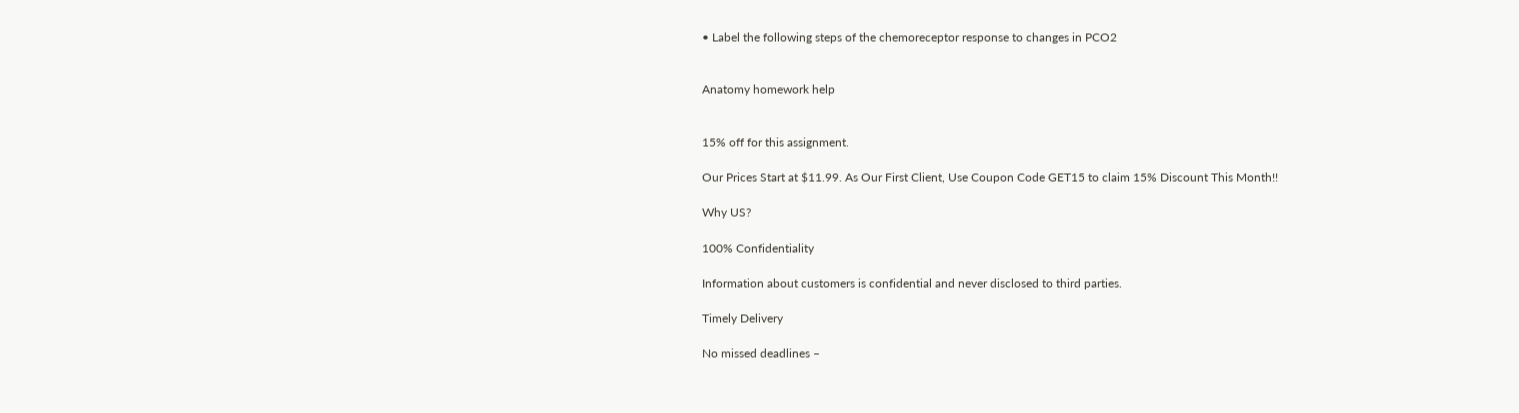• Label the following steps of the chemoreceptor response to changes in PCO2


Anatomy homework help


15% off for this assignment.

Our Prices Start at $11.99. As Our First Client, Use Coupon Code GET15 to claim 15% Discount This Month!!

Why US?

100% Confidentiality

Information about customers is confidential and never disclosed to third parties.

Timely Delivery

No missed deadlines –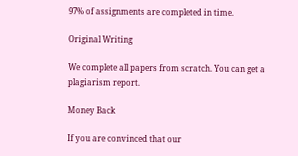97% of assignments are completed in time.

Original Writing

We complete all papers from scratch. You can get a plagiarism report.

Money Back

If you are convinced that our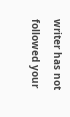writer has not followed your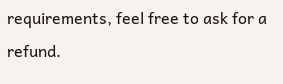requirements, feel free to ask for a refund.